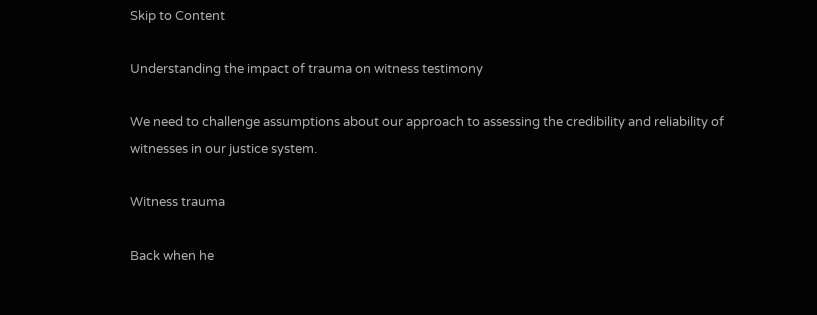Skip to Content

Understanding the impact of trauma on witness testimony

We need to challenge assumptions about our approach to assessing the credibility and reliability of witnesses in our justice system.

Witness trauma

Back when he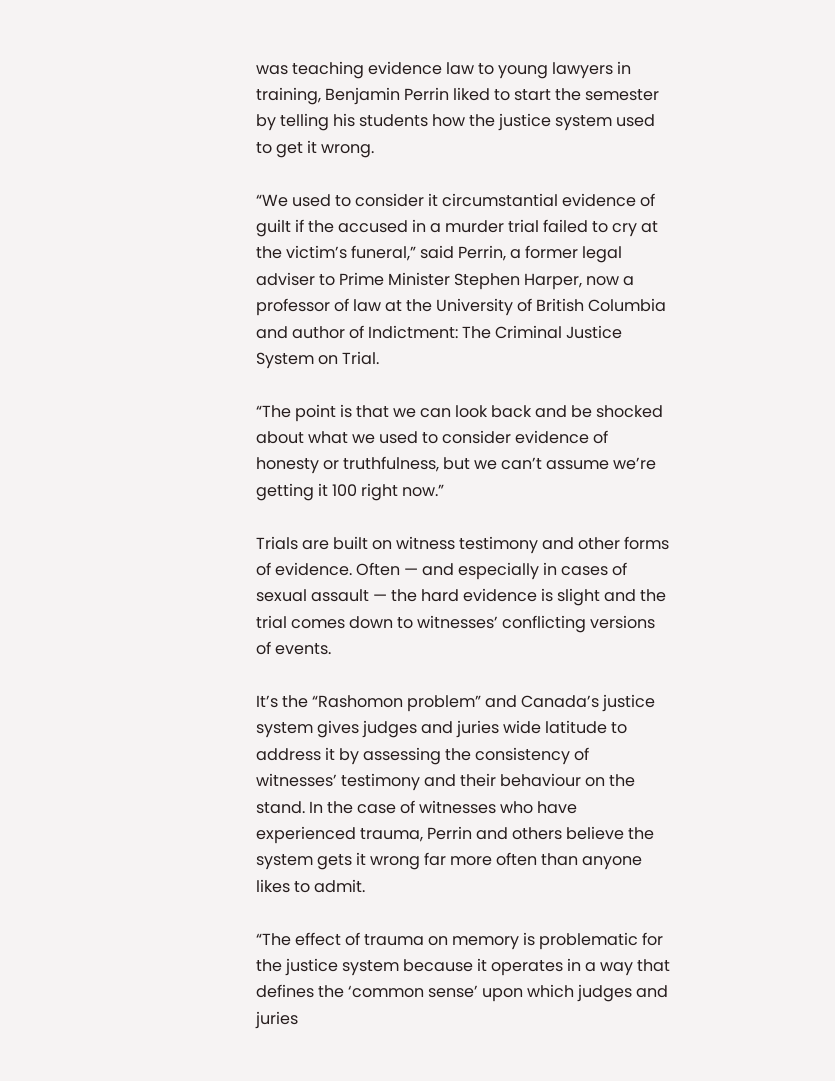was teaching evidence law to young lawyers in training, Benjamin Perrin liked to start the semester by telling his students how the justice system used to get it wrong.

“We used to consider it circumstantial evidence of guilt if the accused in a murder trial failed to cry at the victim’s funeral,” said Perrin, a former legal adviser to Prime Minister Stephen Harper, now a professor of law at the University of British Columbia and author of Indictment: The Criminal Justice System on Trial.

“The point is that we can look back and be shocked about what we used to consider evidence of honesty or truthfulness, but we can’t assume we’re getting it 100 right now.”

Trials are built on witness testimony and other forms of evidence. Often — and especially in cases of sexual assault — the hard evidence is slight and the trial comes down to witnesses’ conflicting versions of events.

It’s the “Rashomon problem” and Canada’s justice system gives judges and juries wide latitude to address it by assessing the consistency of witnesses’ testimony and their behaviour on the stand. In the case of witnesses who have experienced trauma, Perrin and others believe the system gets it wrong far more often than anyone likes to admit.

“The effect of trauma on memory is problematic for the justice system because it operates in a way that defines the ‘common sense’ upon which judges and juries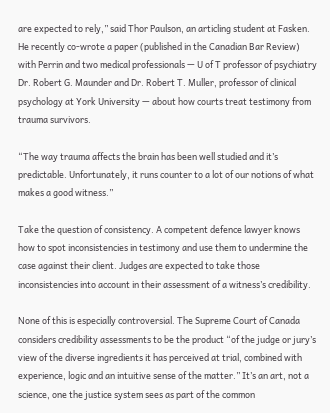are expected to rely,” said Thor Paulson, an articling student at Fasken. He recently co-wrote a paper (published in the Canadian Bar Review) with Perrin and two medical professionals — U of T professor of psychiatry Dr. Robert G. Maunder and Dr. Robert T. Muller, professor of clinical psychology at York University — about how courts treat testimony from trauma survivors.

“The way trauma affects the brain has been well studied and it’s predictable. Unfortunately, it runs counter to a lot of our notions of what makes a good witness.”

Take the question of consistency. A competent defence lawyer knows how to spot inconsistencies in testimony and use them to undermine the case against their client. Judges are expected to take those inconsistencies into account in their assessment of a witness’s credibility.

None of this is especially controversial. The Supreme Court of Canada considers credibility assessments to be the product “of the judge or jury’s view of the diverse ingredients it has perceived at trial, combined with experience, logic and an intuitive sense of the matter.” It’s an art, not a science, one the justice system sees as part of the common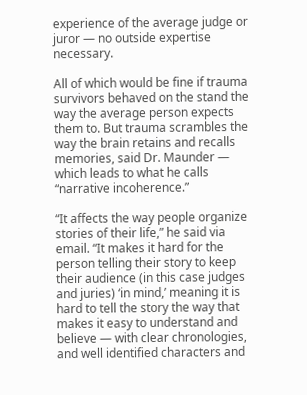experience of the average judge or juror — no outside expertise necessary.

All of which would be fine if trauma survivors behaved on the stand the way the average person expects them to. But trauma scrambles the way the brain retains and recalls memories, said Dr. Maunder — which leads to what he calls “narrative incoherence.”

“It affects the way people organize stories of their life,” he said via email. “It makes it hard for the person telling their story to keep their audience (in this case judges and juries) ‘in mind,’ meaning it is hard to tell the story the way that makes it easy to understand and believe — with clear chronologies, and well identified characters and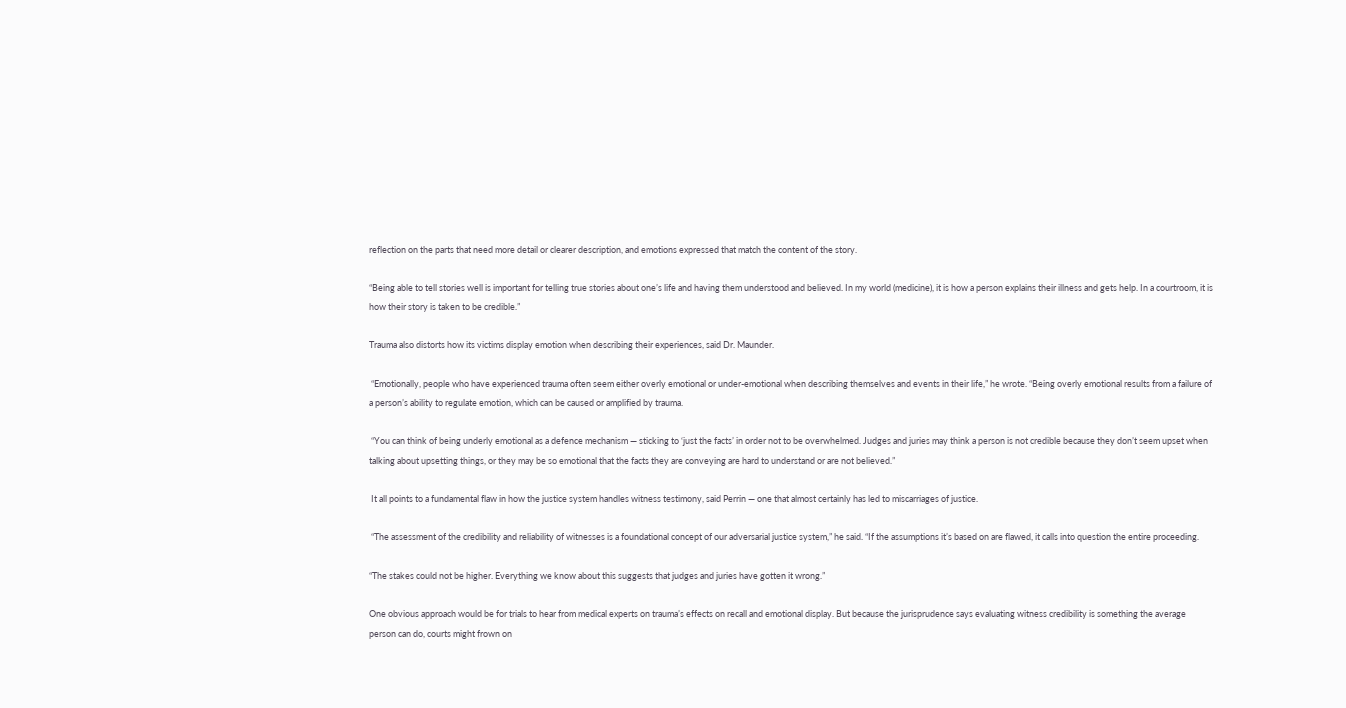reflection on the parts that need more detail or clearer description, and emotions expressed that match the content of the story.

“Being able to tell stories well is important for telling true stories about one’s life and having them understood and believed. In my world (medicine), it is how a person explains their illness and gets help. In a courtroom, it is how their story is taken to be credible.”

Trauma also distorts how its victims display emotion when describing their experiences, said Dr. Maunder.

 “Emotionally, people who have experienced trauma often seem either overly emotional or under-emotional when describing themselves and events in their life,” he wrote. “Being overly emotional results from a failure of a person’s ability to regulate emotion, which can be caused or amplified by trauma.

 “You can think of being underly emotional as a defence mechanism — sticking to ‘just the facts’ in order not to be overwhelmed. Judges and juries may think a person is not credible because they don’t seem upset when talking about upsetting things, or they may be so emotional that the facts they are conveying are hard to understand or are not believed.”

 It all points to a fundamental flaw in how the justice system handles witness testimony, said Perrin — one that almost certainly has led to miscarriages of justice.

 “The assessment of the credibility and reliability of witnesses is a foundational concept of our adversarial justice system,” he said. “If the assumptions it’s based on are flawed, it calls into question the entire proceeding.

“The stakes could not be higher. Everything we know about this suggests that judges and juries have gotten it wrong.”

One obvious approach would be for trials to hear from medical experts on trauma’s effects on recall and emotional display. But because the jurisprudence says evaluating witness credibility is something the average person can do, courts might frown on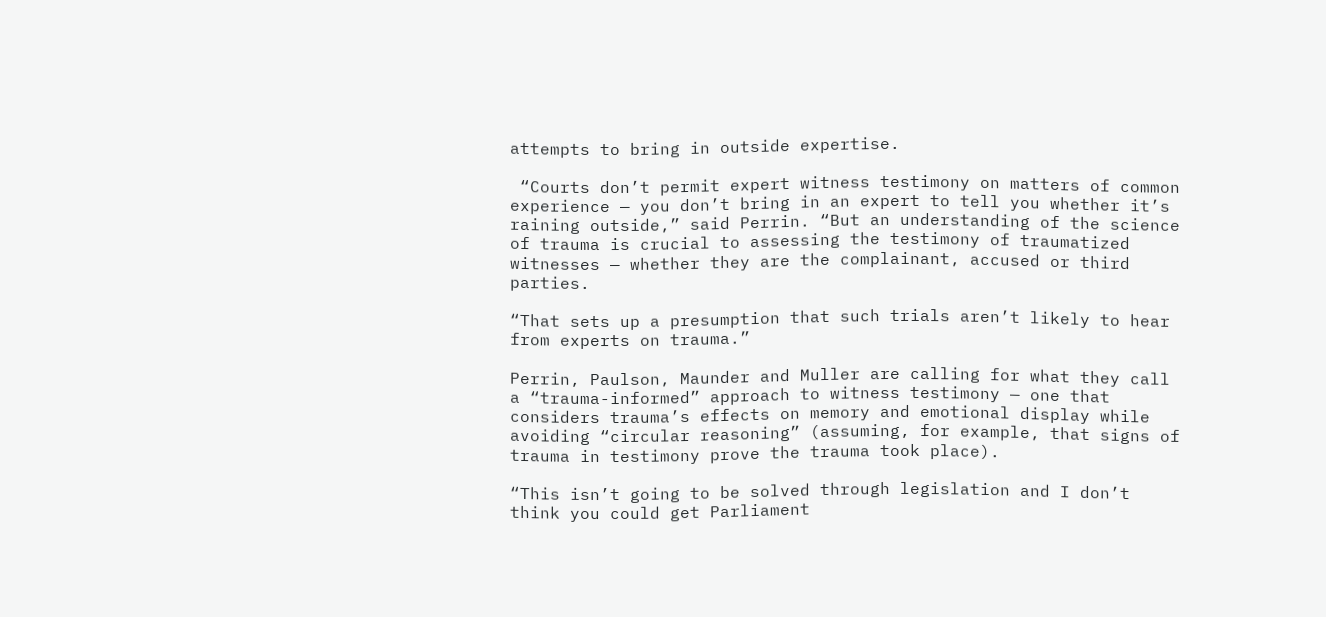attempts to bring in outside expertise.

 “Courts don’t permit expert witness testimony on matters of common experience — you don’t bring in an expert to tell you whether it’s raining outside,” said Perrin. “But an understanding of the science of trauma is crucial to assessing the testimony of traumatized witnesses — whether they are the complainant, accused or third parties.

“That sets up a presumption that such trials aren’t likely to hear from experts on trauma.”

Perrin, Paulson, Maunder and Muller are calling for what they call a “trauma-informed” approach to witness testimony — one that considers trauma’s effects on memory and emotional display while avoiding “circular reasoning” (assuming, for example, that signs of trauma in testimony prove the trauma took place).

“This isn’t going to be solved through legislation and I don’t think you could get Parliament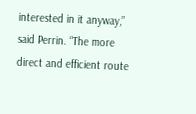interested in it anyway,” said Perrin. “The more direct and efficient route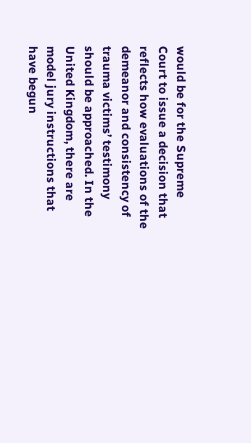would be for the Supreme Court to issue a decision that reflects how evaluations of the demeanor and consistency of trauma victims’ testimony should be approached. In the United Kingdom, there are model jury instructions that have begun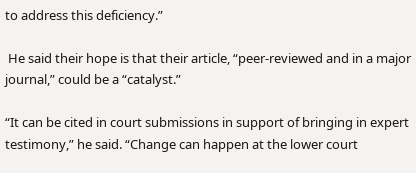to address this deficiency.”

 He said their hope is that their article, “peer-reviewed and in a major journal,” could be a “catalyst.”

“It can be cited in court submissions in support of bringing in expert testimony,” he said. “Change can happen at the lower court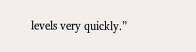levels very quickly.”